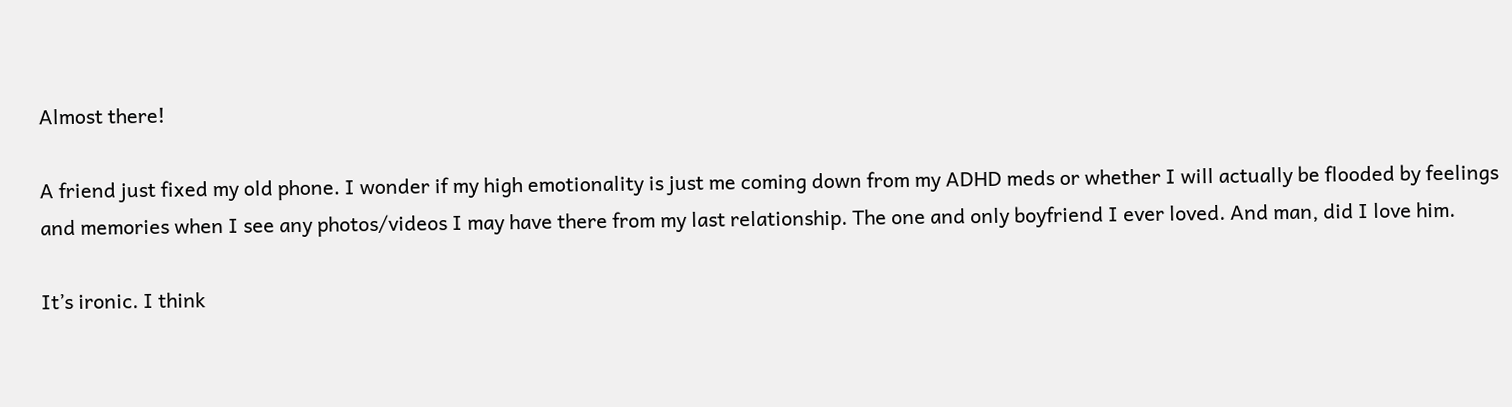Almost there!

A friend just fixed my old phone. I wonder if my high emotionality is just me coming down from my ADHD meds or whether I will actually be flooded by feelings and memories when I see any photos/videos I may have there from my last relationship. The one and only boyfriend I ever loved. And man, did I love him.

It’s ironic. I think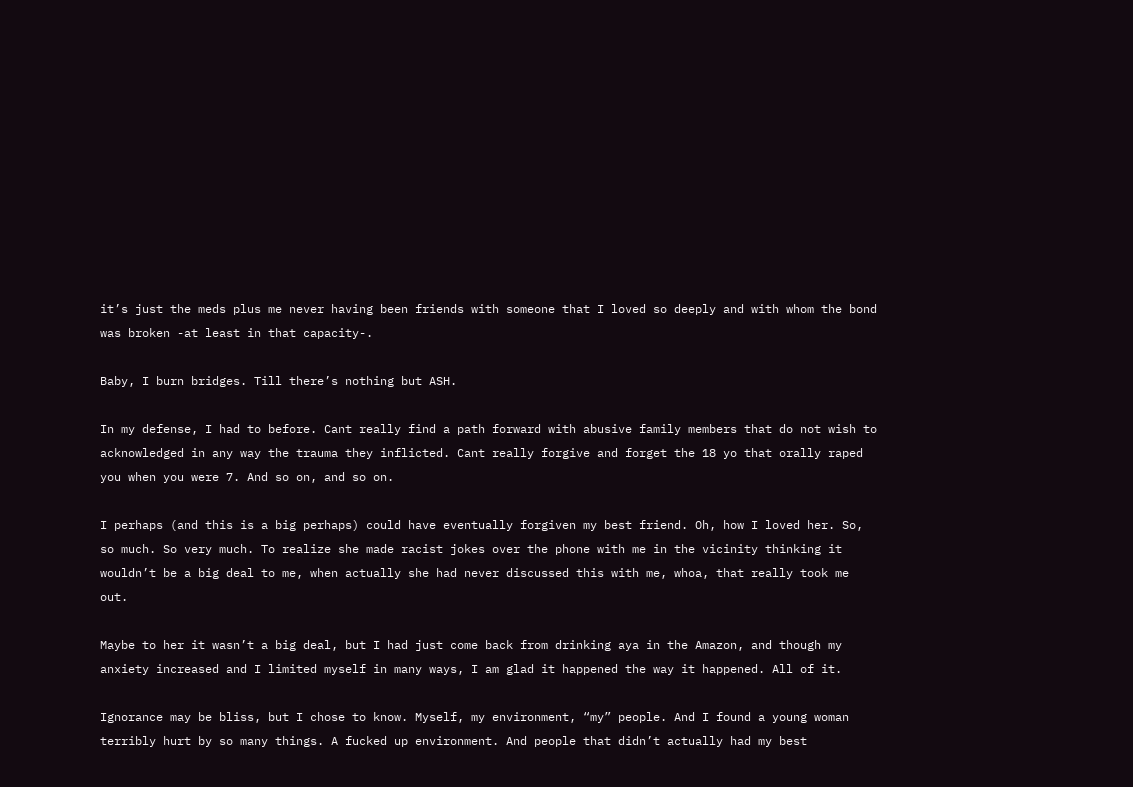it’s just the meds plus me never having been friends with someone that I loved so deeply and with whom the bond was broken -at least in that capacity-.

Baby, I burn bridges. Till there’s nothing but ASH.

In my defense, I had to before. Cant really find a path forward with abusive family members that do not wish to acknowledged in any way the trauma they inflicted. Cant really forgive and forget the 18 yo that orally raped you when you were 7. And so on, and so on.

I perhaps (and this is a big perhaps) could have eventually forgiven my best friend. Oh, how I loved her. So, so much. So very much. To realize she made racist jokes over the phone with me in the vicinity thinking it wouldn’t be a big deal to me, when actually she had never discussed this with me, whoa, that really took me out.

Maybe to her it wasn’t a big deal, but I had just come back from drinking aya in the Amazon, and though my anxiety increased and I limited myself in many ways, I am glad it happened the way it happened. All of it.

Ignorance may be bliss, but I chose to know. Myself, my environment, “my” people. And I found a young woman terribly hurt by so many things. A fucked up environment. And people that didn’t actually had my best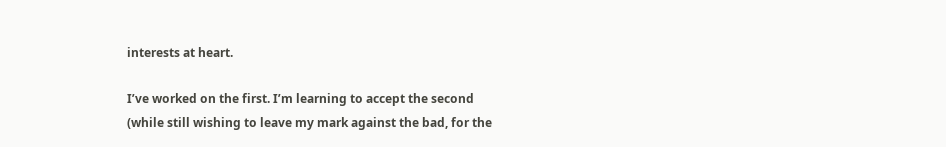interests at heart.

I’ve worked on the first. I’m learning to accept the second (while still wishing to leave my mark against the bad, for the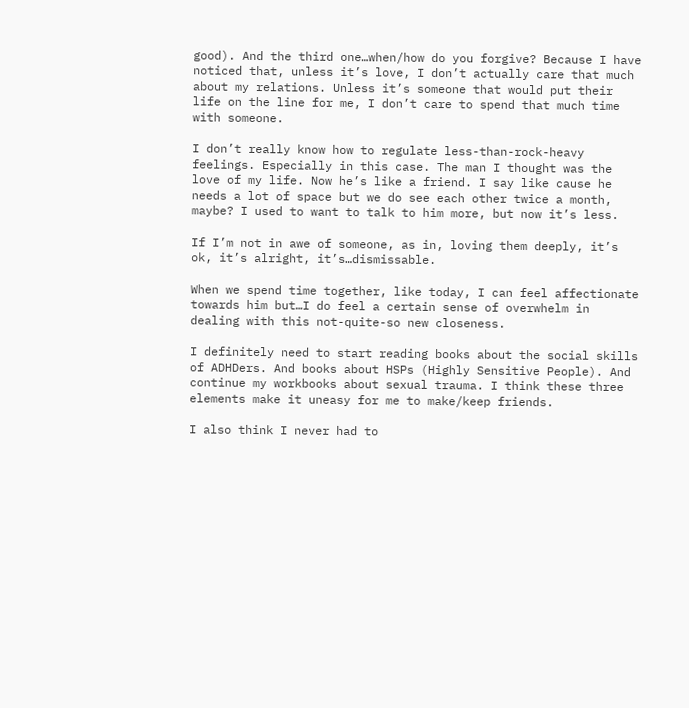good). And the third one…when/how do you forgive? Because I have noticed that, unless it’s love, I don’t actually care that much about my relations. Unless it’s someone that would put their life on the line for me, I don’t care to spend that much time with someone.

I don’t really know how to regulate less-than-rock-heavy feelings. Especially in this case. The man I thought was the love of my life. Now he’s like a friend. I say like cause he needs a lot of space but we do see each other twice a month, maybe? I used to want to talk to him more, but now it’s less.

If I’m not in awe of someone, as in, loving them deeply, it’s ok, it’s alright, it’s…dismissable.

When we spend time together, like today, I can feel affectionate towards him but…I do feel a certain sense of overwhelm in dealing with this not-quite-so new closeness.

I definitely need to start reading books about the social skills of ADHDers. And books about HSPs (Highly Sensitive People). And continue my workbooks about sexual trauma. I think these three elements make it uneasy for me to make/keep friends.

I also think I never had to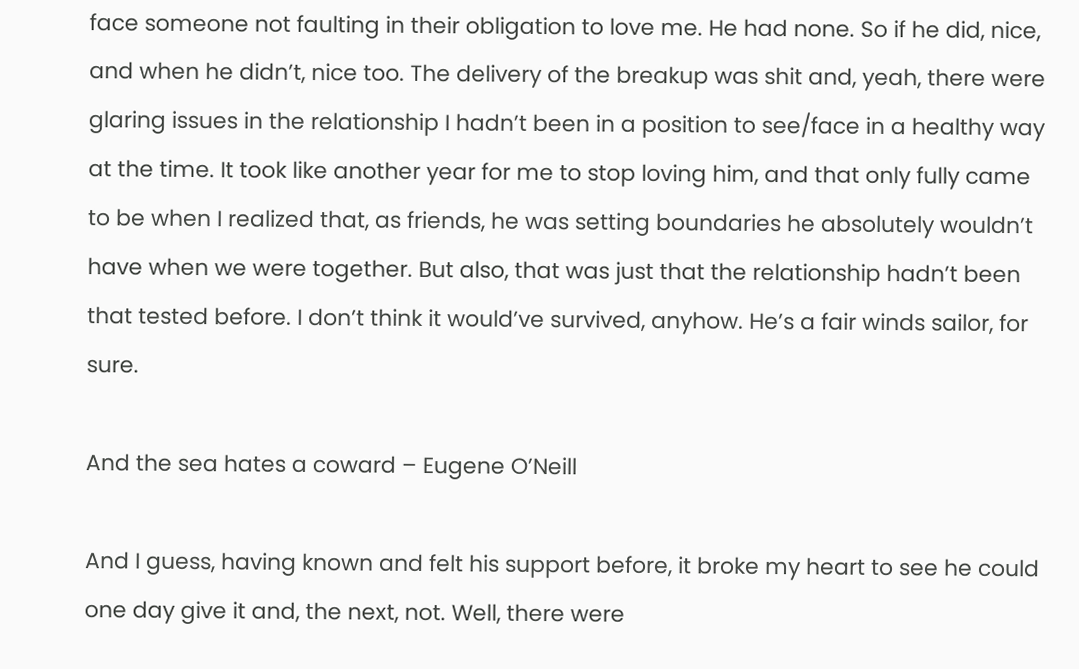face someone not faulting in their obligation to love me. He had none. So if he did, nice, and when he didn’t, nice too. The delivery of the breakup was shit and, yeah, there were glaring issues in the relationship I hadn’t been in a position to see/face in a healthy way at the time. It took like another year for me to stop loving him, and that only fully came to be when I realized that, as friends, he was setting boundaries he absolutely wouldn’t have when we were together. But also, that was just that the relationship hadn’t been that tested before. I don’t think it would’ve survived, anyhow. He’s a fair winds sailor, for sure.

And the sea hates a coward – Eugene O’Neill

And I guess, having known and felt his support before, it broke my heart to see he could one day give it and, the next, not. Well, there were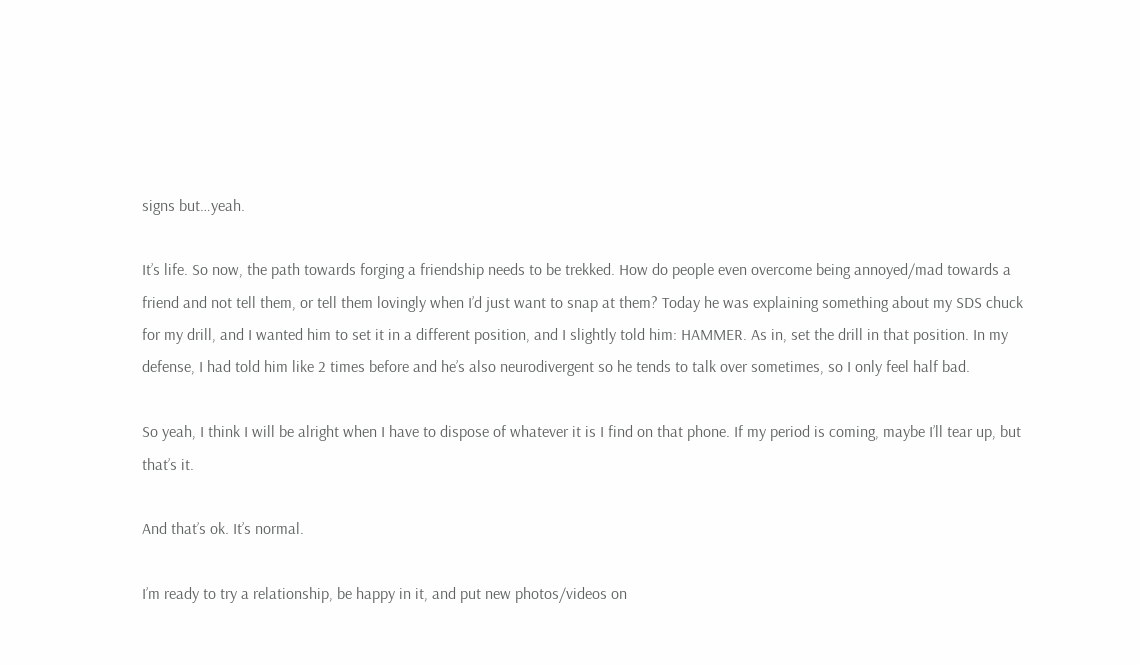signs but…yeah.

It’s life. So now, the path towards forging a friendship needs to be trekked. How do people even overcome being annoyed/mad towards a friend and not tell them, or tell them lovingly when I’d just want to snap at them? Today he was explaining something about my SDS chuck for my drill, and I wanted him to set it in a different position, and I slightly told him: HAMMER. As in, set the drill in that position. In my defense, I had told him like 2 times before and he’s also neurodivergent so he tends to talk over sometimes, so I only feel half bad.

So yeah, I think I will be alright when I have to dispose of whatever it is I find on that phone. If my period is coming, maybe I’ll tear up, but that’s it.

And that’s ok. It’s normal.

I’m ready to try a relationship, be happy in it, and put new photos/videos on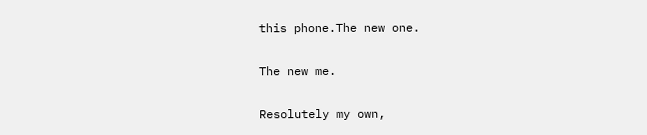this phone.The new one.

The new me.

Resolutely my own,